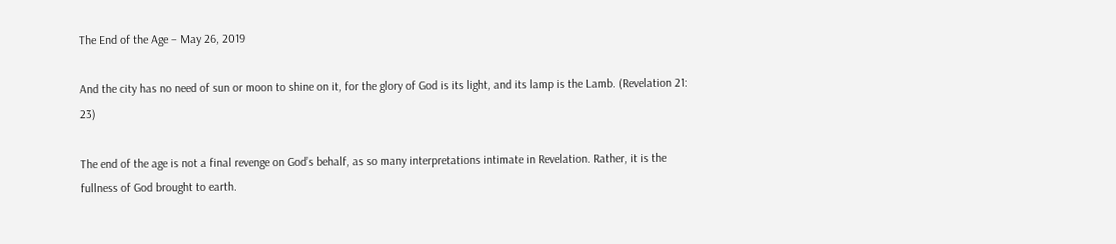The End of the Age – May 26, 2019

And the city has no need of sun or moon to shine on it, for the glory of God is its light, and its lamp is the Lamb. (Revelation 21: 23)

The end of the age is not a final revenge on God’s behalf, as so many interpretations intimate in Revelation. Rather, it is the fullness of God brought to earth.